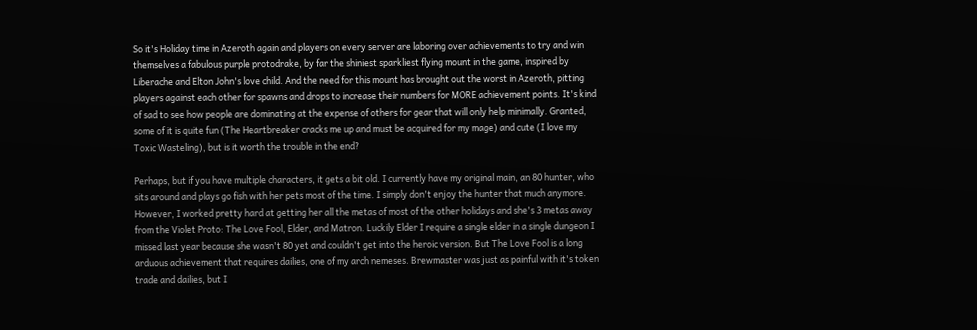So it's Holiday time in Azeroth again and players on every server are laboring over achievements to try and win themselves a fabulous purple protodrake, by far the shiniest sparkliest flying mount in the game, inspired by Liberache and Elton John's love child. And the need for this mount has brought out the worst in Azeroth, pitting players against each other for spawns and drops to increase their numbers for MORE achievement points. It's kind of sad to see how people are dominating at the expense of others for gear that will only help minimally. Granted, some of it is quite fun (The Heartbreaker cracks me up and must be acquired for my mage) and cute (I love my Toxic Wasteling), but is it worth the trouble in the end?

Perhaps, but if you have multiple characters, it gets a bit old. I currently have my original main, an 80 hunter, who sits around and plays go fish with her pets most of the time. I simply don't enjoy the hunter that much anymore. However, I worked pretty hard at getting her all the metas of most of the other holidays and she's 3 metas away from the Violet Proto: The Love Fool, Elder, and Matron. Luckily Elder I require a single elder in a single dungeon I missed last year because she wasn't 80 yet and couldn't get into the heroic version. But The Love Fool is a long arduous achievement that requires dailies, one of my arch nemeses. Brewmaster was just as painful with it's token trade and dailies, but I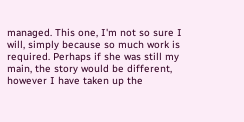managed. This one, I'm not so sure I will, simply because so much work is required. Perhaps if she was still my main, the story would be different, however I have taken up the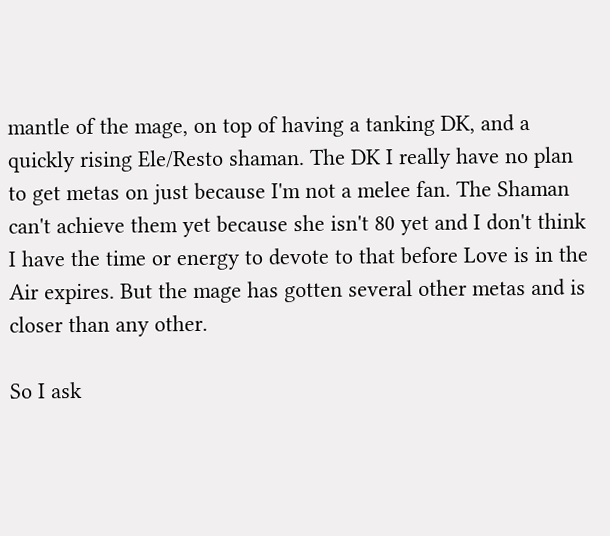mantle of the mage, on top of having a tanking DK, and a quickly rising Ele/Resto shaman. The DK I really have no plan to get metas on just because I'm not a melee fan. The Shaman can't achieve them yet because she isn't 80 yet and I don't think I have the time or energy to devote to that before Love is in the Air expires. But the mage has gotten several other metas and is closer than any other.

So I ask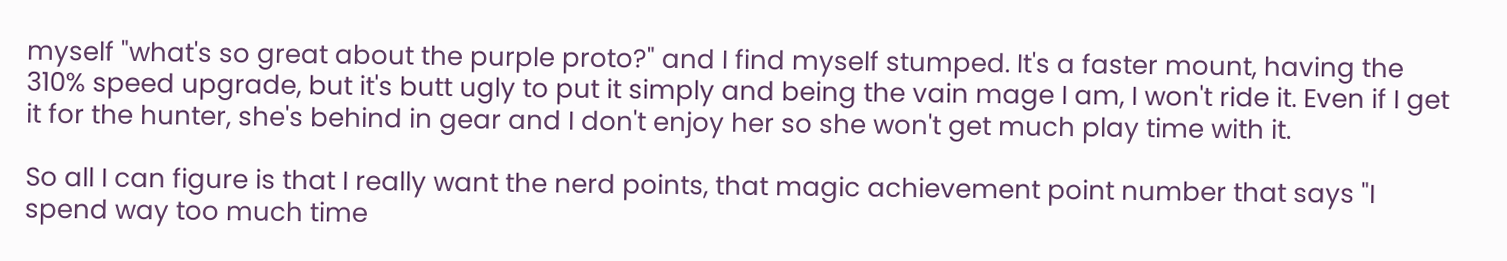myself "what's so great about the purple proto?" and I find myself stumped. It's a faster mount, having the 310% speed upgrade, but it's butt ugly to put it simply and being the vain mage I am, I won't ride it. Even if I get it for the hunter, she's behind in gear and I don't enjoy her so she won't get much play time with it.

So all I can figure is that I really want the nerd points, that magic achievement point number that says "I spend way too much time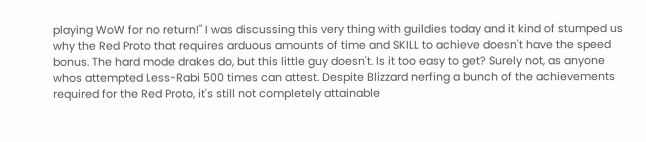playing WoW for no return!" I was discussing this very thing with guildies today and it kind of stumped us why the Red Proto that requires arduous amounts of time and SKILL to achieve doesn't have the speed bonus. The hard mode drakes do, but this little guy doesn't. Is it too easy to get? Surely not, as anyone whos attempted Less-Rabi 500 times can attest. Despite Blizzard nerfing a bunch of the achievements required for the Red Proto, it's still not completely attainable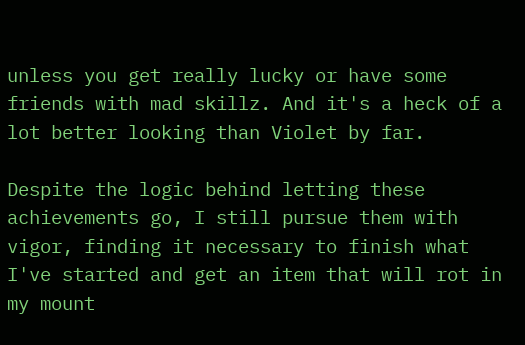unless you get really lucky or have some friends with mad skillz. And it's a heck of a lot better looking than Violet by far.

Despite the logic behind letting these achievements go, I still pursue them with vigor, finding it necessary to finish what I've started and get an item that will rot in my mount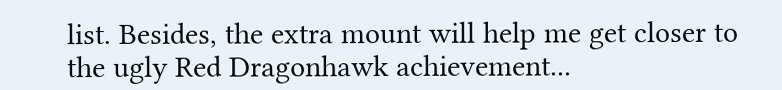list. Besides, the extra mount will help me get closer to the ugly Red Dragonhawk achievement...